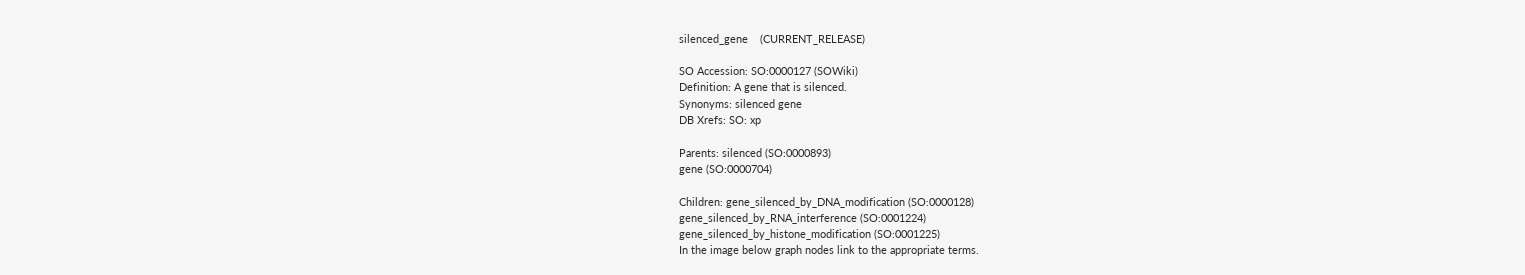silenced_gene    (CURRENT_RELEASE)

SO Accession: SO:0000127 (SOWiki)
Definition: A gene that is silenced.
Synonyms: silenced gene
DB Xrefs: SO: xp

Parents: silenced (SO:0000893)
gene (SO:0000704)

Children: gene_silenced_by_DNA_modification (SO:0000128)
gene_silenced_by_RNA_interference (SO:0001224)
gene_silenced_by_histone_modification (SO:0001225)
In the image below graph nodes link to the appropriate terms.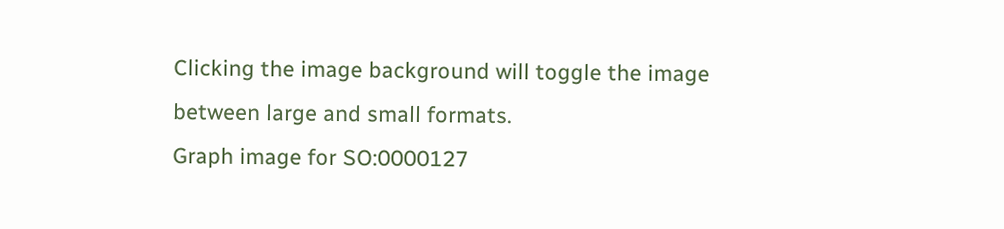Clicking the image background will toggle the image between large and small formats.
Graph image for SO:0000127